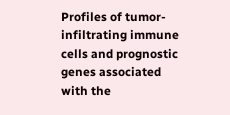Profiles of tumor-infiltrating immune cells and prognostic genes associated with the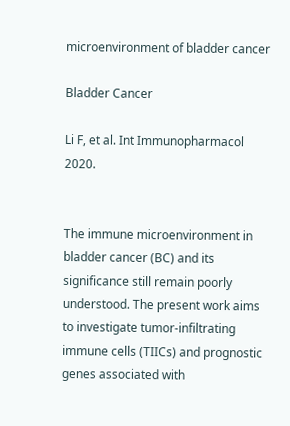microenvironment of bladder cancer

Bladder Cancer

Li F, et al. Int Immunopharmacol 2020.


The immune microenvironment in bladder cancer (BC) and its significance still remain poorly understood. The present work aims to investigate tumor-infiltrating immune cells (TIICs) and prognostic genes associated with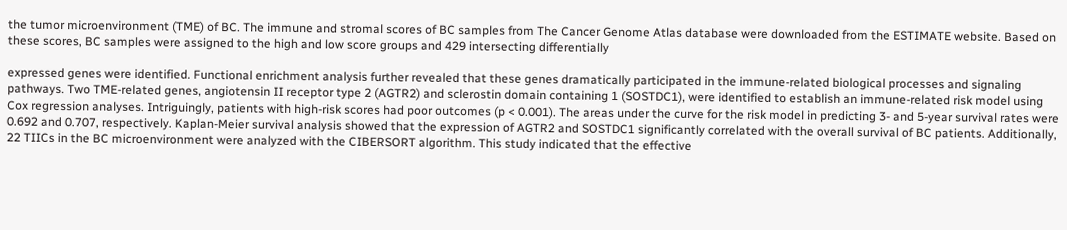the tumor microenvironment (TME) of BC. The immune and stromal scores of BC samples from The Cancer Genome Atlas database were downloaded from the ESTIMATE website. Based on these scores, BC samples were assigned to the high and low score groups and 429 intersecting differentially

expressed genes were identified. Functional enrichment analysis further revealed that these genes dramatically participated in the immune-related biological processes and signaling pathways. Two TME-related genes, angiotensin II receptor type 2 (AGTR2) and sclerostin domain containing 1 (SOSTDC1), were identified to establish an immune-related risk model using Cox regression analyses. Intriguingly, patients with high-risk scores had poor outcomes (p < 0.001). The areas under the curve for the risk model in predicting 3- and 5-year survival rates were 0.692 and 0.707, respectively. Kaplan-Meier survival analysis showed that the expression of AGTR2 and SOSTDC1 significantly correlated with the overall survival of BC patients. Additionally, 22 TIICs in the BC microenvironment were analyzed with the CIBERSORT algorithm. This study indicated that the effective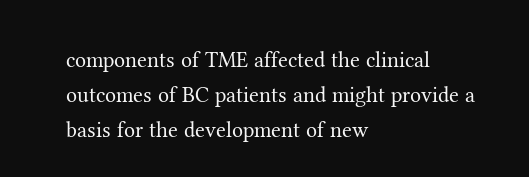components of TME affected the clinical outcomes of BC patients and might provide a basis for the development of new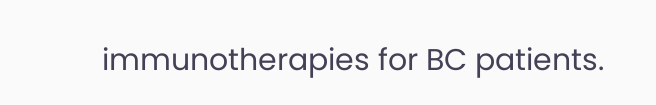immunotherapies for BC patients.